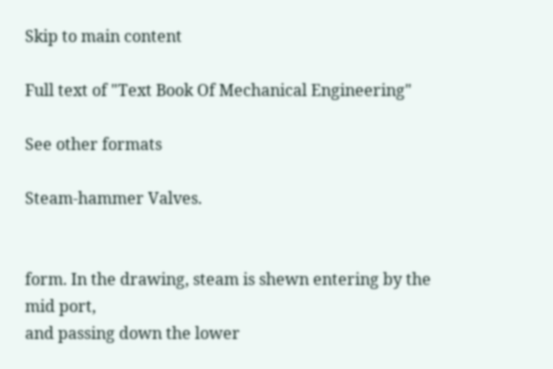Skip to main content

Full text of "Text Book Of Mechanical Engineering"

See other formats

Steam-hammer Valves.


form. In the drawing, steam is shewn entering by the mid port,
and passing down the lower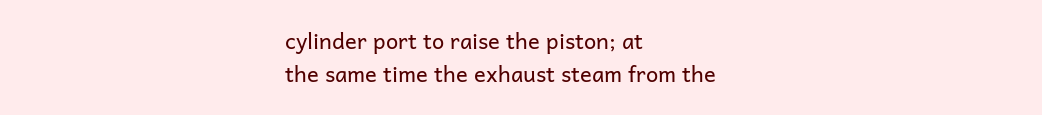cylinder port to raise the piston; at
the same time the exhaust steam from the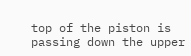top of the piston is
passing down the upper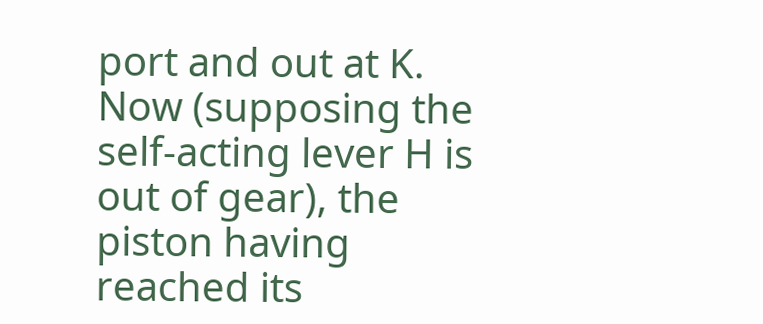port and out at K. Now (supposing the
self-acting lever H is out of gear), the piston having reached its